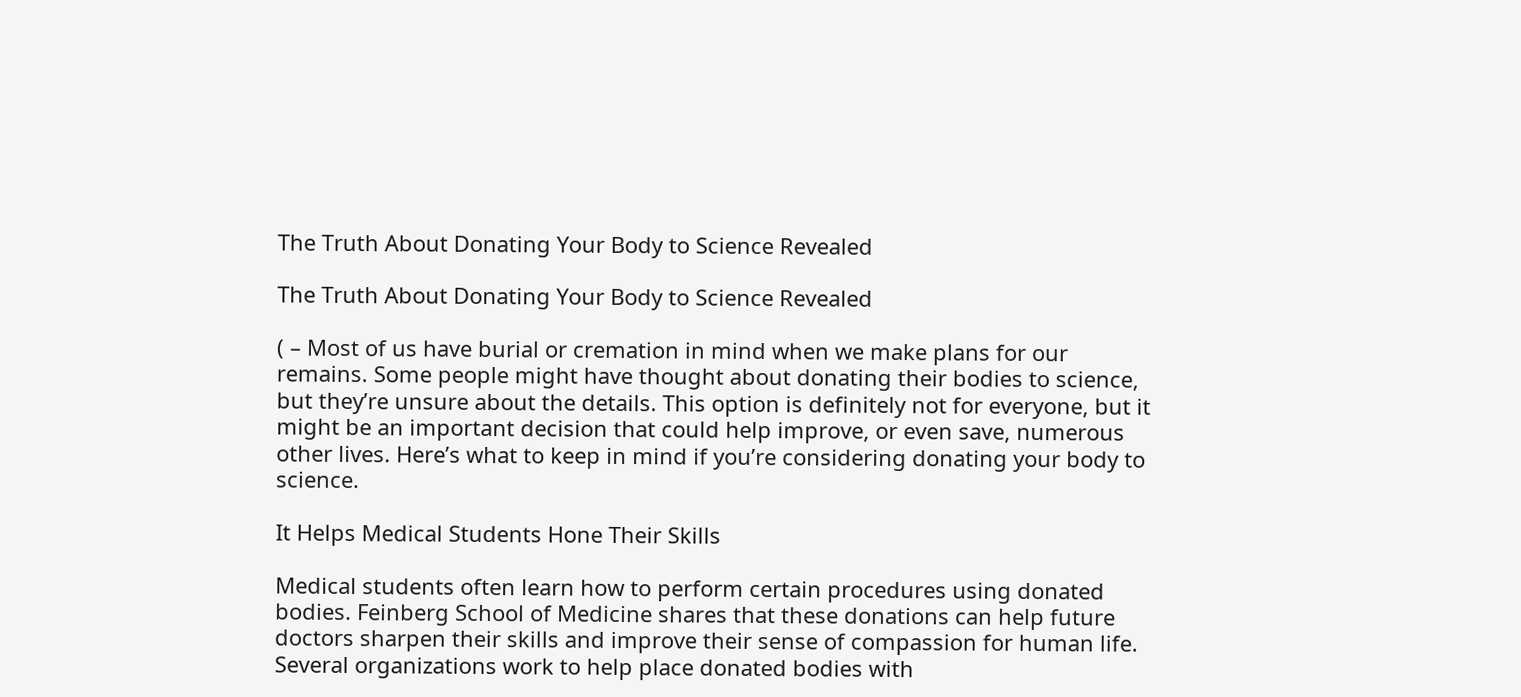The Truth About Donating Your Body to Science Revealed

The Truth About Donating Your Body to Science Revealed

( – Most of us have burial or cremation in mind when we make plans for our remains. Some people might have thought about donating their bodies to science, but they’re unsure about the details. This option is definitely not for everyone, but it might be an important decision that could help improve, or even save, numerous other lives. Here’s what to keep in mind if you’re considering donating your body to science.

It Helps Medical Students Hone Their Skills

Medical students often learn how to perform certain procedures using donated bodies. Feinberg School of Medicine shares that these donations can help future doctors sharpen their skills and improve their sense of compassion for human life. Several organizations work to help place donated bodies with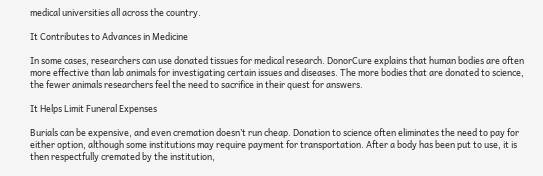medical universities all across the country.

It Contributes to Advances in Medicine

In some cases, researchers can use donated tissues for medical research. DonorCure explains that human bodies are often more effective than lab animals for investigating certain issues and diseases. The more bodies that are donated to science, the fewer animals researchers feel the need to sacrifice in their quest for answers.

It Helps Limit Funeral Expenses

Burials can be expensive, and even cremation doesn’t run cheap. Donation to science often eliminates the need to pay for either option, although some institutions may require payment for transportation. After a body has been put to use, it is then respectfully cremated by the institution,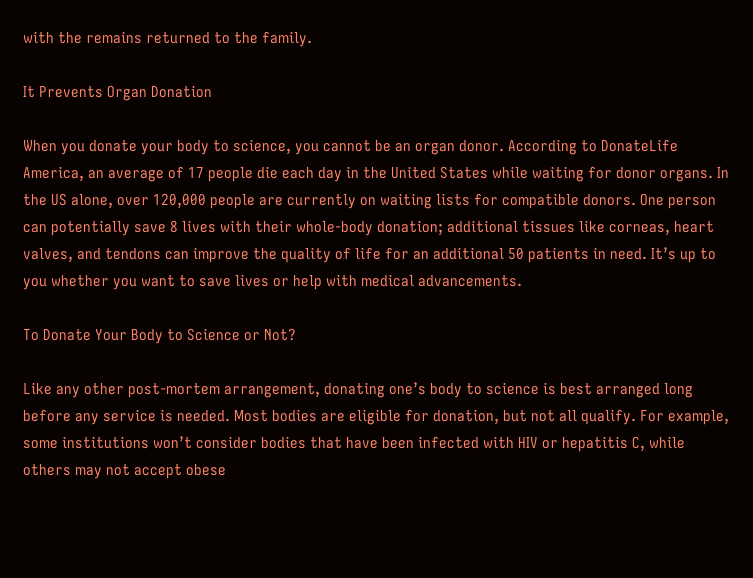with the remains returned to the family.

It Prevents Organ Donation

When you donate your body to science, you cannot be an organ donor. According to DonateLife America, an average of 17 people die each day in the United States while waiting for donor organs. In the US alone, over 120,000 people are currently on waiting lists for compatible donors. One person can potentially save 8 lives with their whole-body donation; additional tissues like corneas, heart valves, and tendons can improve the quality of life for an additional 50 patients in need. It’s up to you whether you want to save lives or help with medical advancements.

To Donate Your Body to Science or Not?

Like any other post-mortem arrangement, donating one’s body to science is best arranged long before any service is needed. Most bodies are eligible for donation, but not all qualify. For example, some institutions won’t consider bodies that have been infected with HIV or hepatitis C, while others may not accept obese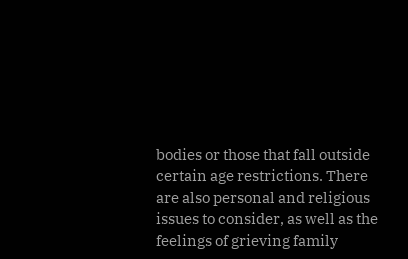bodies or those that fall outside certain age restrictions. There are also personal and religious issues to consider, as well as the feelings of grieving family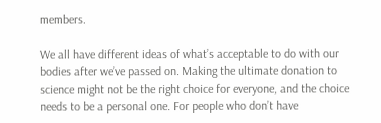members.

We all have different ideas of what’s acceptable to do with our bodies after we’ve passed on. Making the ultimate donation to science might not be the right choice for everyone, and the choice needs to be a personal one. For people who don’t have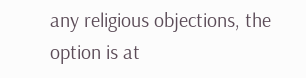any religious objections, the option is at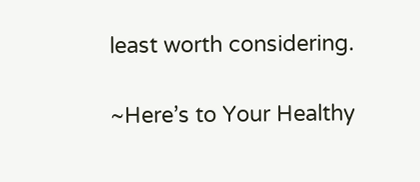least worth considering.

~Here’s to Your Healthy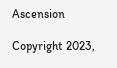Ascension

Copyright 2023,